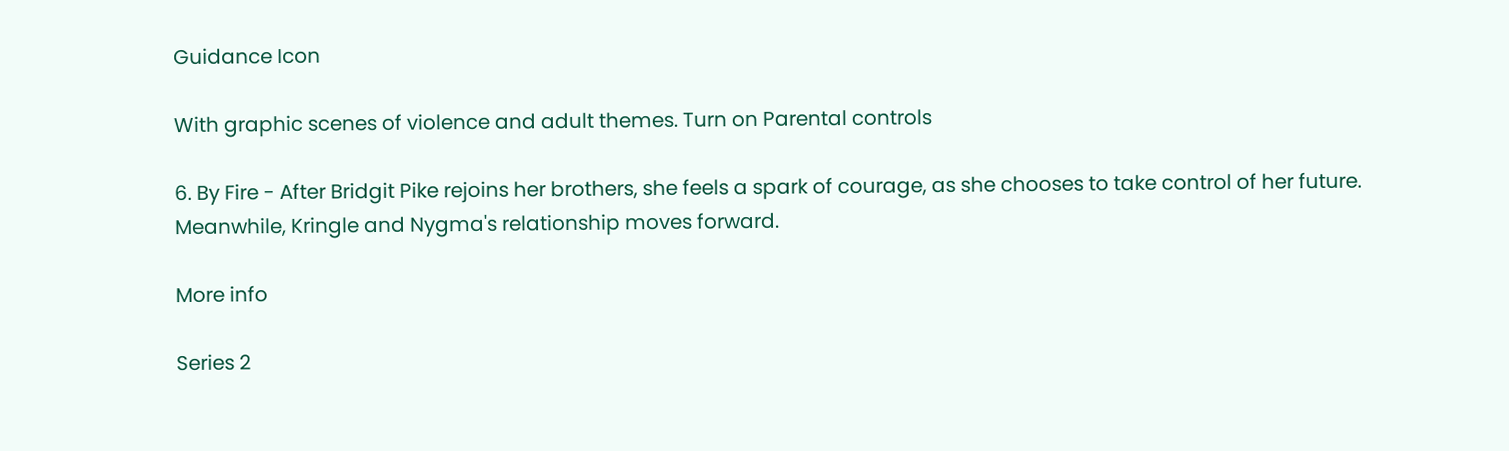Guidance Icon

With graphic scenes of violence and adult themes. Turn on Parental controls

6. By Fire - After Bridgit Pike rejoins her brothers, she feels a spark of courage, as she chooses to take control of her future. Meanwhile, Kringle and Nygma's relationship moves forward.

More info

Series 2